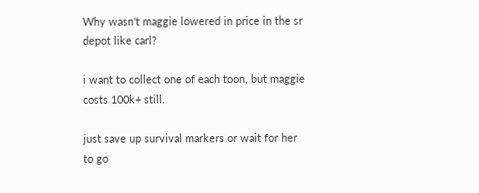Why wasn't maggie lowered in price in the sr depot like carl?

i want to collect one of each toon, but maggie costs 100k+ still.

just save up survival markers or wait for her to go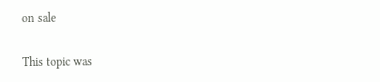on sale

This topic was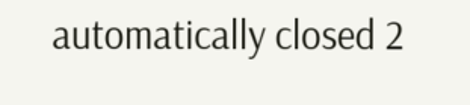automatically closed 2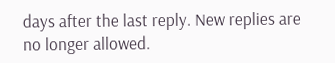days after the last reply. New replies are no longer allowed.